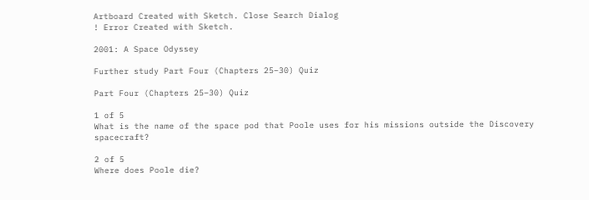Artboard Created with Sketch. Close Search Dialog
! Error Created with Sketch.

2001: A Space Odyssey

Further study Part Four (Chapters 25–30) Quiz

Part Four (Chapters 25–30) Quiz

1 of 5
What is the name of the space pod that Poole uses for his missions outside the Discovery spacecraft?

2 of 5
Where does Poole die?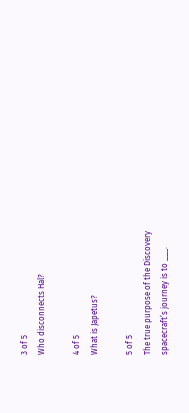3 of 5
Who disconnects Hal?

4 of 5
What is Japetus?

5 of 5
The true purpose of the Discovery spacecraft’s journey is to ___.